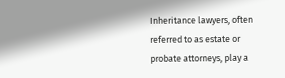Inheritance lawyers, often referred to as estate or probate attorneys, play a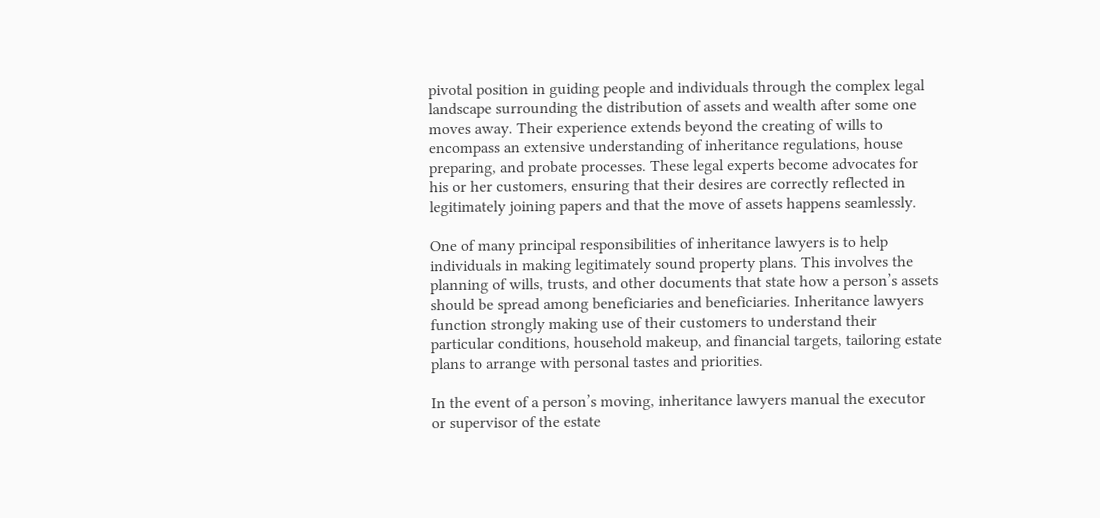pivotal position in guiding people and individuals through the complex legal landscape surrounding the distribution of assets and wealth after some one moves away. Their experience extends beyond the creating of wills to encompass an extensive understanding of inheritance regulations, house preparing, and probate processes. These legal experts become advocates for his or her customers, ensuring that their desires are correctly reflected in legitimately joining papers and that the move of assets happens seamlessly.

One of many principal responsibilities of inheritance lawyers is to help individuals in making legitimately sound property plans. This involves the planning of wills, trusts, and other documents that state how a person’s assets should be spread among beneficiaries and beneficiaries. Inheritance lawyers function strongly making use of their customers to understand their particular conditions, household makeup, and financial targets, tailoring estate plans to arrange with personal tastes and priorities.

In the event of a person’s moving, inheritance lawyers manual the executor or supervisor of the estate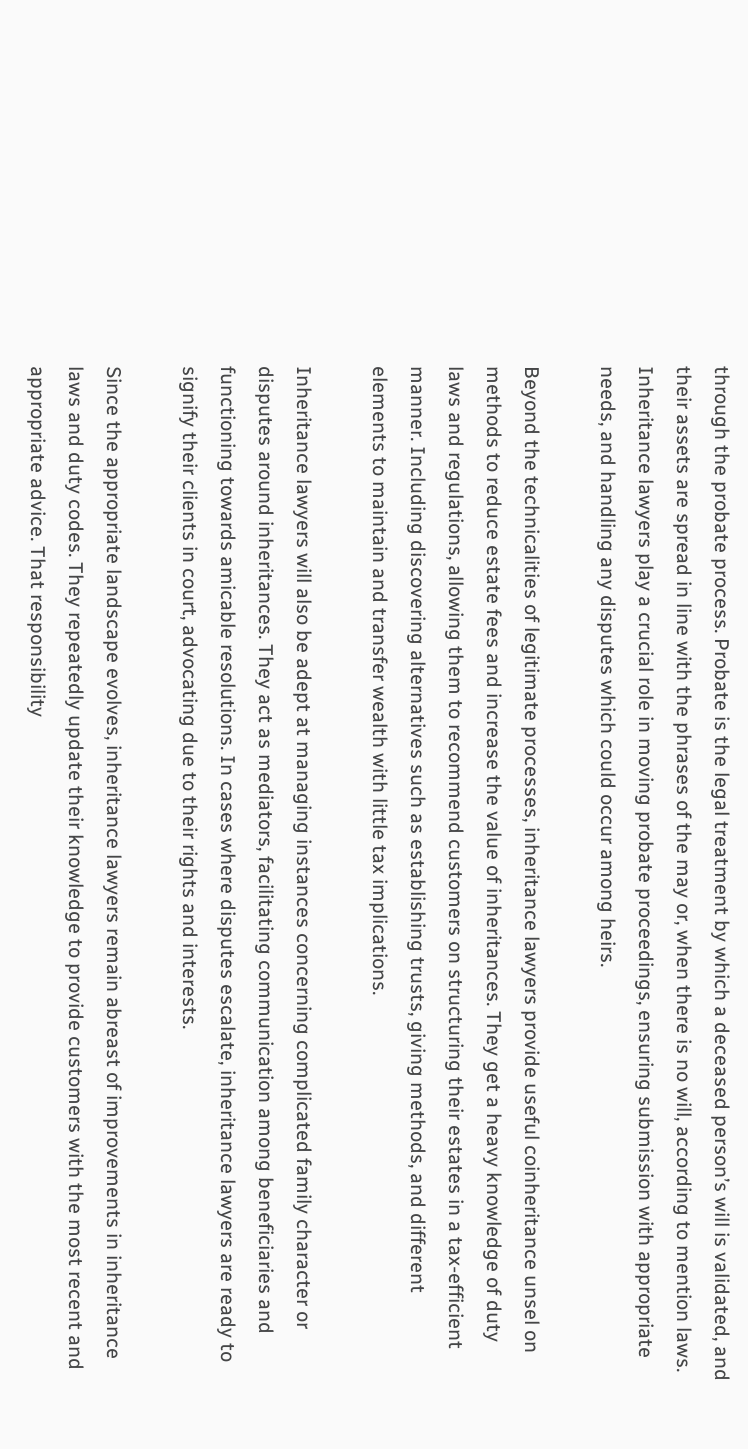through the probate process. Probate is the legal treatment by which a deceased person’s will is validated, and their assets are spread in line with the phrases of the may or, when there is no will, according to mention laws. Inheritance lawyers play a crucial role in moving probate proceedings, ensuring submission with appropriate needs, and handling any disputes which could occur among heirs.

Beyond the technicalities of legitimate processes, inheritance lawyers provide useful coinheritance unsel on methods to reduce estate fees and increase the value of inheritances. They get a heavy knowledge of duty laws and regulations, allowing them to recommend customers on structuring their estates in a tax-efficient manner. Including discovering alternatives such as establishing trusts, giving methods, and different elements to maintain and transfer wealth with little tax implications.

Inheritance lawyers will also be adept at managing instances concerning complicated family character or disputes around inheritances. They act as mediators, facilitating communication among beneficiaries and functioning towards amicable resolutions. In cases where disputes escalate, inheritance lawyers are ready to signify their clients in court, advocating due to their rights and interests.

Since the appropriate landscape evolves, inheritance lawyers remain abreast of improvements in inheritance laws and duty codes. They repeatedly update their knowledge to provide customers with the most recent and appropriate advice. That responsibility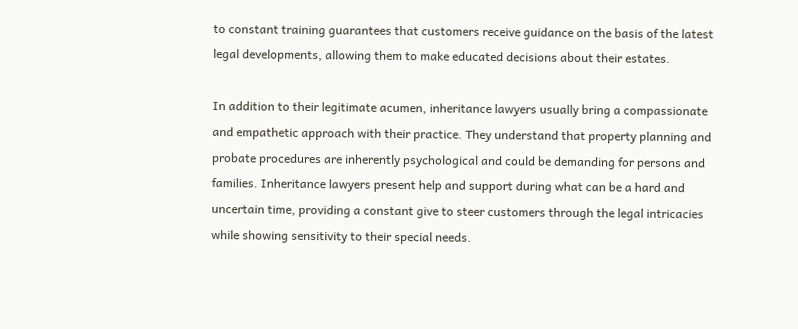to constant training guarantees that customers receive guidance on the basis of the latest legal developments, allowing them to make educated decisions about their estates.

In addition to their legitimate acumen, inheritance lawyers usually bring a compassionate and empathetic approach with their practice. They understand that property planning and probate procedures are inherently psychological and could be demanding for persons and families. Inheritance lawyers present help and support during what can be a hard and uncertain time, providing a constant give to steer customers through the legal intricacies while showing sensitivity to their special needs.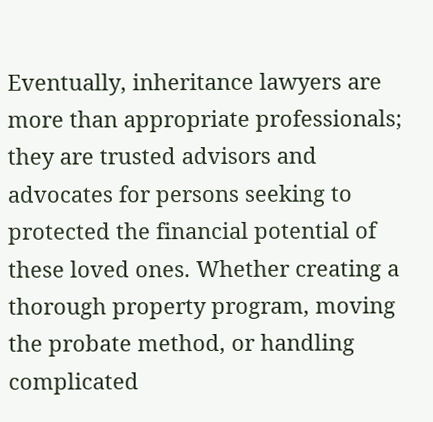Eventually, inheritance lawyers are more than appropriate professionals; they are trusted advisors and advocates for persons seeking to protected the financial potential of these loved ones. Whether creating a thorough property program, moving the probate method, or handling complicated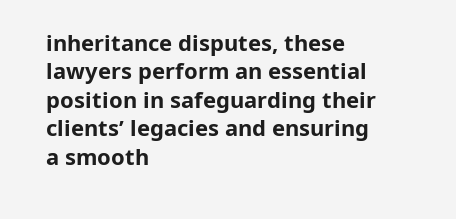inheritance disputes, these lawyers perform an essential position in safeguarding their clients’ legacies and ensuring a smooth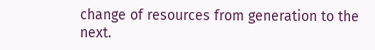change of resources from generation to the next.